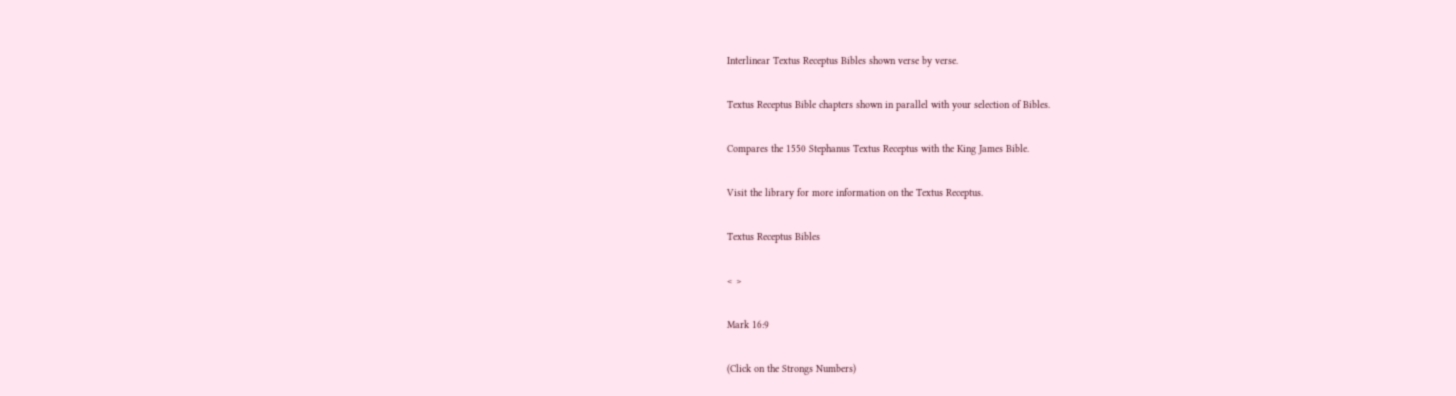Interlinear Textus Receptus Bibles shown verse by verse.

Textus Receptus Bible chapters shown in parallel with your selection of Bibles.

Compares the 1550 Stephanus Textus Receptus with the King James Bible.

Visit the library for more information on the Textus Receptus.

Textus Receptus Bibles

< >

Mark 16:9

(Click on the Strongs Numbers)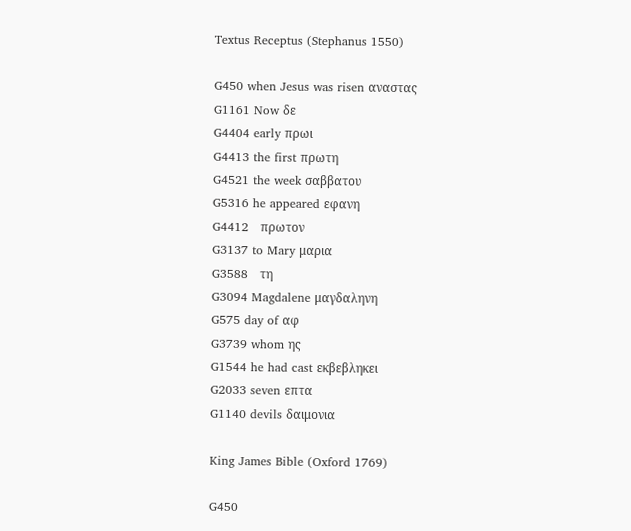Textus Receptus (Stephanus 1550)

G450 when Jesus was risen αναστας
G1161 Now δε
G4404 early πρωι
G4413 the first πρωτη
G4521 the week σαββατου
G5316 he appeared εφανη
G4412   πρωτον
G3137 to Mary μαρια
G3588   τη
G3094 Magdalene μαγδαληνη
G575 day of αφ
G3739 whom ης
G1544 he had cast εκβεβληκει
G2033 seven επτα
G1140 devils δαιμονια

King James Bible (Oxford 1769)

G450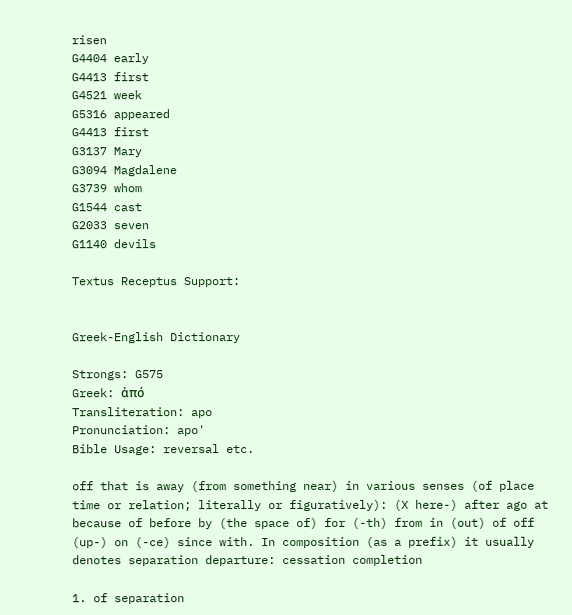risen
G4404 early
G4413 first
G4521 week
G5316 appeared
G4413 first
G3137 Mary
G3094 Magdalene
G3739 whom
G1544 cast
G2033 seven
G1140 devils

Textus Receptus Support:


Greek-English Dictionary

Strongs: G575
Greek: ἀπό
Transliteration: apo
Pronunciation: apo'
Bible Usage: reversal etc.

off that is away (from something near) in various senses (of place time or relation; literally or figuratively): (X here-) after ago at because of before by (the space of) for (-th) from in (out) of off (up-) on (-ce) since with. In composition (as a prefix) it usually denotes separation departure: cessation completion

1. of separation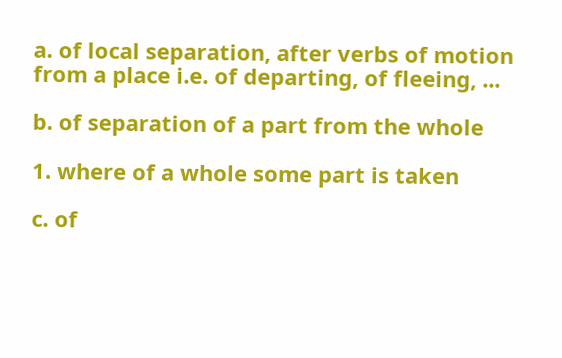a. of local separation, after verbs of motion from a place i.e. of departing, of fleeing, ...

b. of separation of a part from the whole

1. where of a whole some part is taken

c. of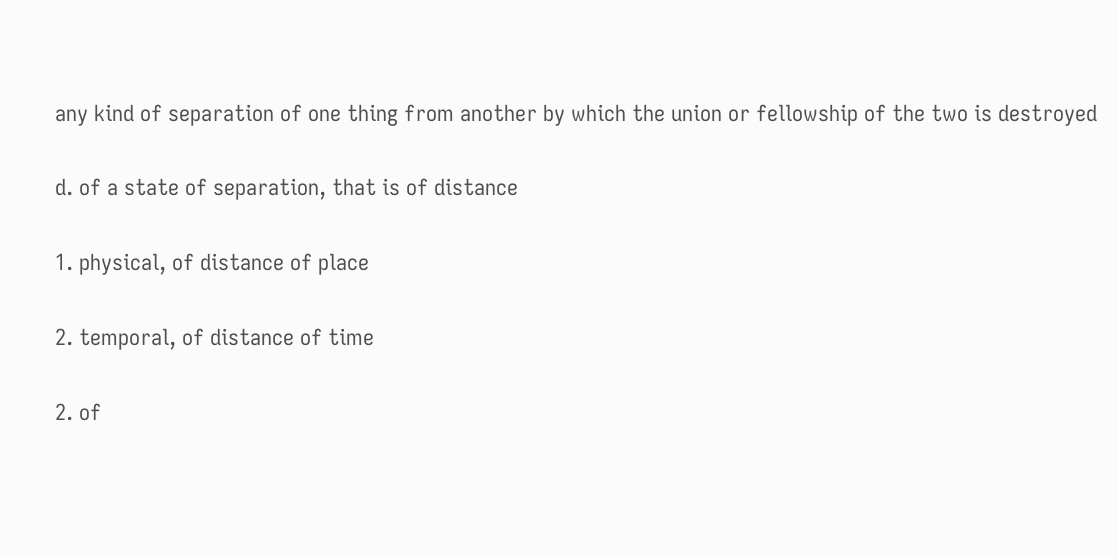any kind of separation of one thing from another by which the union or fellowship of the two is destroyed

d. of a state of separation, that is of distance

1. physical, of distance of place

2. temporal, of distance of time

2. of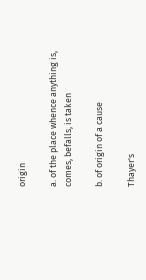origin

a. of the place whence anything is, comes, befalls, is taken

b. of origin of a cause

Thayer's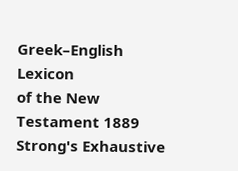Greek–English Lexicon
of the New Testament 1889
Strong's Exhaustive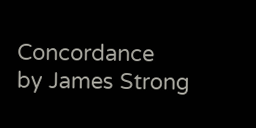Concordance
by James Strong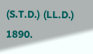(S.T.D.) (LL.D.) 1890.